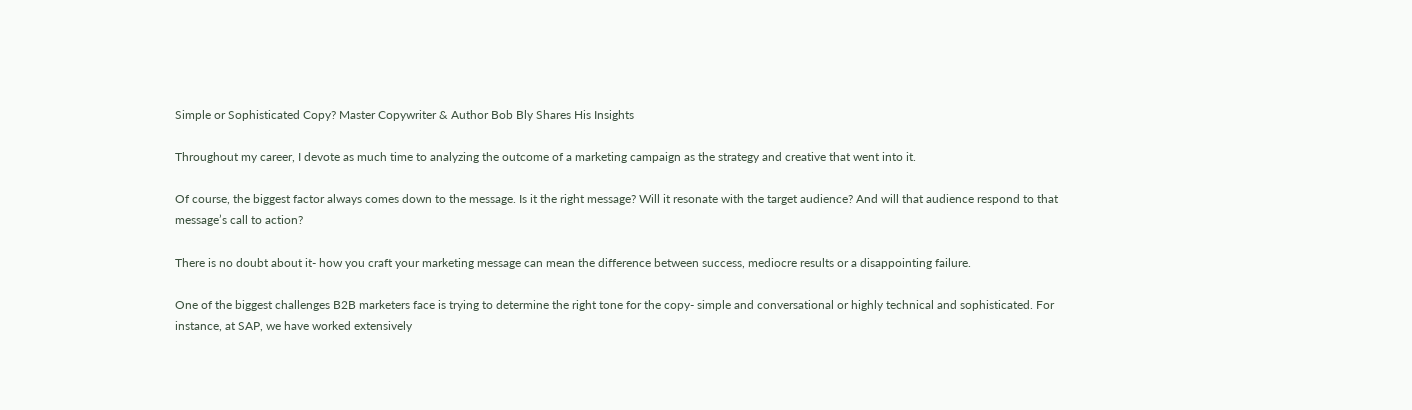Simple or Sophisticated Copy? Master Copywriter & Author Bob Bly Shares His Insights

Throughout my career, I devote as much time to analyzing the outcome of a marketing campaign as the strategy and creative that went into it.

Of course, the biggest factor always comes down to the message. Is it the right message? Will it resonate with the target audience? And will that audience respond to that message’s call to action?

There is no doubt about it- how you craft your marketing message can mean the difference between success, mediocre results or a disappointing failure.

One of the biggest challenges B2B marketers face is trying to determine the right tone for the copy- simple and conversational or highly technical and sophisticated. For instance, at SAP, we have worked extensively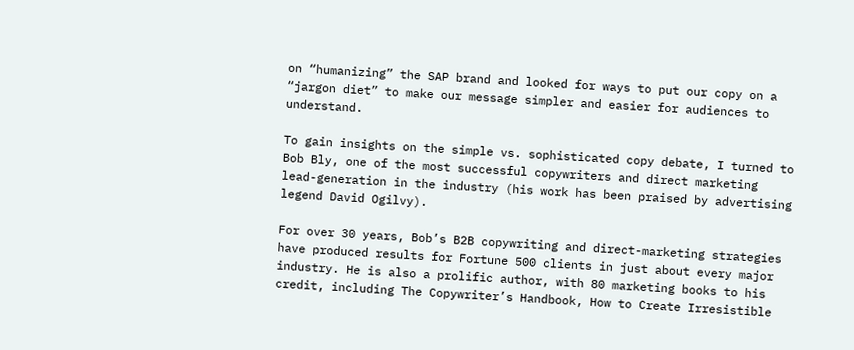on “humanizing” the SAP brand and looked for ways to put our copy on a “jargon diet” to make our message simpler and easier for audiences to understand.

To gain insights on the simple vs. sophisticated copy debate, I turned to Bob Bly, one of the most successful copywriters and direct marketing lead-generation in the industry (his work has been praised by advertising legend David Ogilvy).

For over 30 years, Bob’s B2B copywriting and direct-marketing strategies have produced results for Fortune 500 clients in just about every major industry. He is also a prolific author, with 80 marketing books to his credit, including The Copywriter’s Handbook, How to Create Irresistible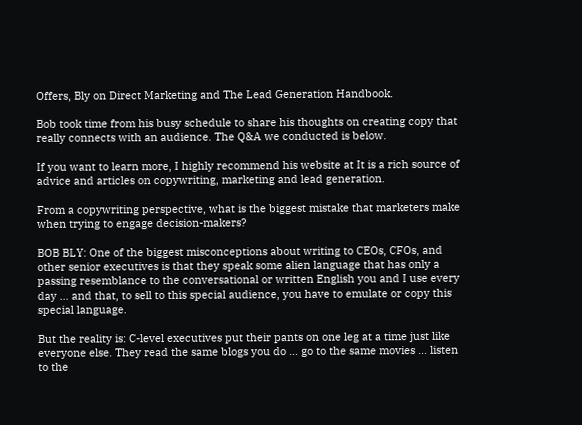Offers, Bly on Direct Marketing and The Lead Generation Handbook.

Bob took time from his busy schedule to share his thoughts on creating copy that really connects with an audience. The Q&A we conducted is below.

If you want to learn more, I highly recommend his website at It is a rich source of advice and articles on copywriting, marketing and lead generation.

From a copywriting perspective, what is the biggest mistake that marketers make when trying to engage decision-makers?

BOB BLY: One of the biggest misconceptions about writing to CEOs, CFOs, and other senior executives is that they speak some alien language that has only a passing resemblance to the conversational or written English you and I use every day … and that, to sell to this special audience, you have to emulate or copy this special language.

But the reality is: C-level executives put their pants on one leg at a time just like everyone else. They read the same blogs you do … go to the same movies … listen to the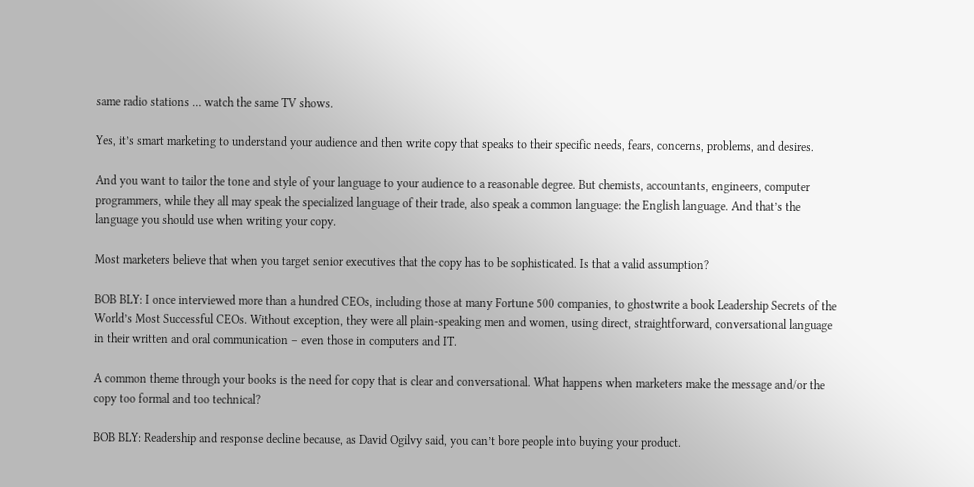same radio stations … watch the same TV shows.

Yes, it’s smart marketing to understand your audience and then write copy that speaks to their specific needs, fears, concerns, problems, and desires.

And you want to tailor the tone and style of your language to your audience to a reasonable degree. But chemists, accountants, engineers, computer programmers, while they all may speak the specialized language of their trade, also speak a common language: the English language. And that’s the language you should use when writing your copy.

Most marketers believe that when you target senior executives that the copy has to be sophisticated. Is that a valid assumption?

BOB BLY: I once interviewed more than a hundred CEOs, including those at many Fortune 500 companies, to ghostwrite a book Leadership Secrets of the World’s Most Successful CEOs. Without exception, they were all plain-speaking men and women, using direct, straightforward, conversational language in their written and oral communication – even those in computers and IT.

A common theme through your books is the need for copy that is clear and conversational. What happens when marketers make the message and/or the copy too formal and too technical?

BOB BLY: Readership and response decline because, as David Ogilvy said, you can’t bore people into buying your product.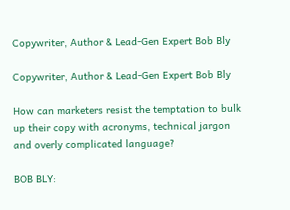Copywriter, Author & Lead-Gen Expert Bob Bly

Copywriter, Author & Lead-Gen Expert Bob Bly

How can marketers resist the temptation to bulk up their copy with acronyms, technical jargon and overly complicated language?

BOB BLY: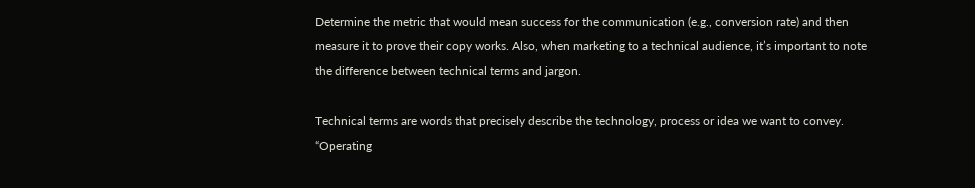Determine the metric that would mean success for the communication (e.g., conversion rate) and then measure it to prove their copy works. Also, when marketing to a technical audience, it’s important to note the difference between technical terms and jargon.

Technical terms are words that precisely describe the technology, process or idea we want to convey. “Operating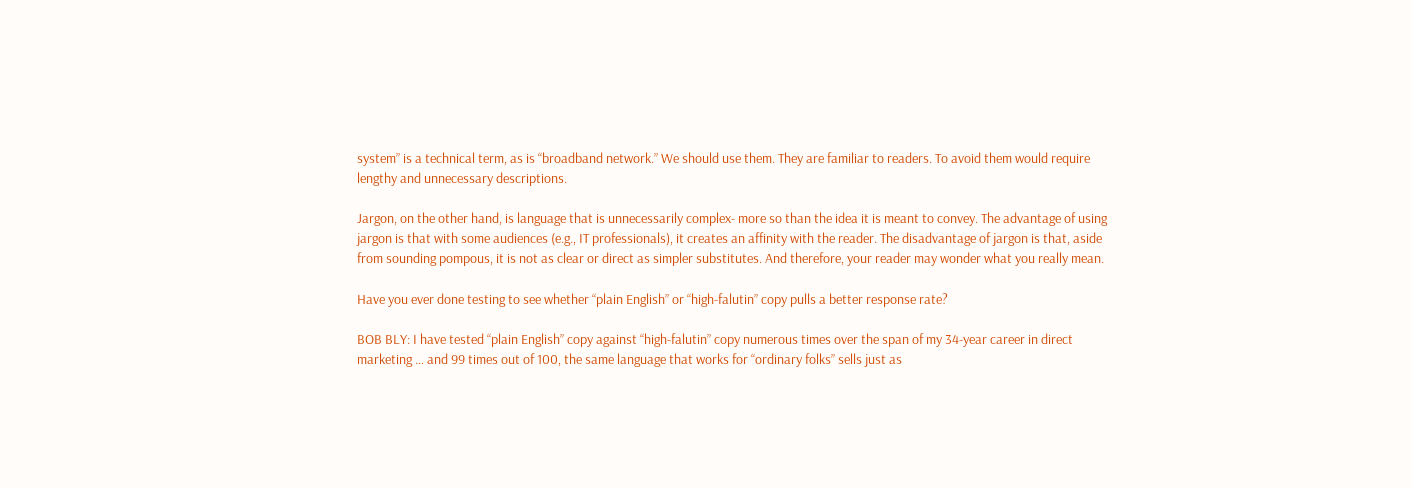system” is a technical term, as is “broadband network.” We should use them. They are familiar to readers. To avoid them would require lengthy and unnecessary descriptions.

Jargon, on the other hand, is language that is unnecessarily complex- more so than the idea it is meant to convey. The advantage of using jargon is that with some audiences (e.g., IT professionals), it creates an affinity with the reader. The disadvantage of jargon is that, aside from sounding pompous, it is not as clear or direct as simpler substitutes. And therefore, your reader may wonder what you really mean.

Have you ever done testing to see whether “plain English” or “high-falutin” copy pulls a better response rate?

BOB BLY: I have tested “plain English” copy against “high-falutin” copy numerous times over the span of my 34-year career in direct marketing … and 99 times out of 100, the same language that works for “ordinary folks” sells just as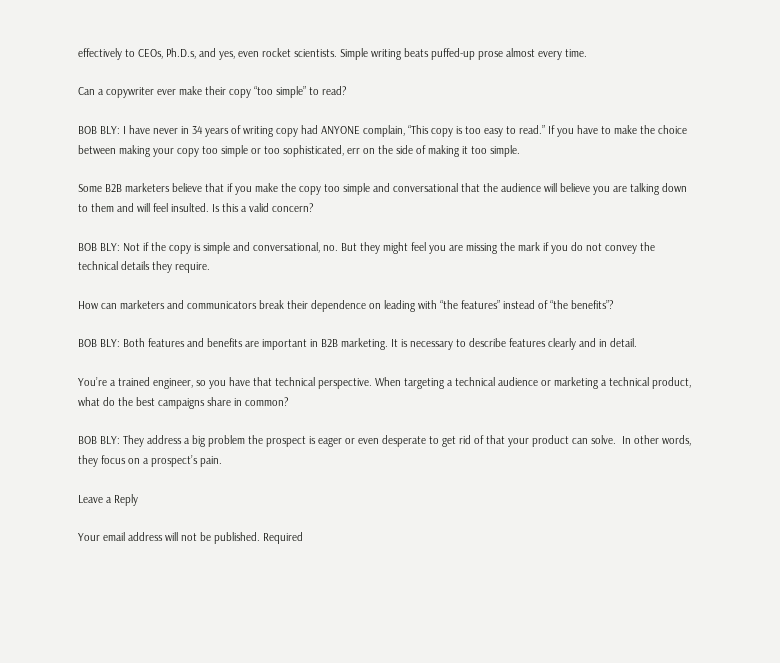effectively to CEOs, Ph.D.s, and yes, even rocket scientists. Simple writing beats puffed-up prose almost every time.

Can a copywriter ever make their copy “too simple” to read?

BOB BLY: I have never in 34 years of writing copy had ANYONE complain, “This copy is too easy to read.” If you have to make the choice between making your copy too simple or too sophisticated, err on the side of making it too simple.

Some B2B marketers believe that if you make the copy too simple and conversational that the audience will believe you are talking down to them and will feel insulted. Is this a valid concern?

BOB BLY: Not if the copy is simple and conversational, no. But they might feel you are missing the mark if you do not convey the technical details they require.

How can marketers and communicators break their dependence on leading with “the features” instead of “the benefits”?

BOB BLY: Both features and benefits are important in B2B marketing. It is necessary to describe features clearly and in detail.

You’re a trained engineer, so you have that technical perspective. When targeting a technical audience or marketing a technical product, what do the best campaigns share in common?

BOB BLY: They address a big problem the prospect is eager or even desperate to get rid of that your product can solve.  In other words, they focus on a prospect’s pain.

Leave a Reply

Your email address will not be published. Required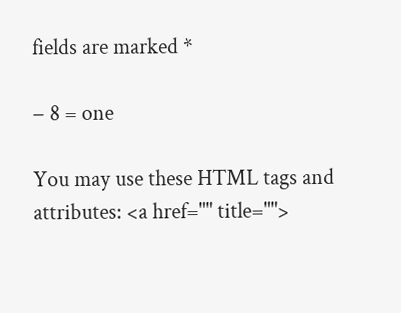fields are marked *

− 8 = one

You may use these HTML tags and attributes: <a href="" title="">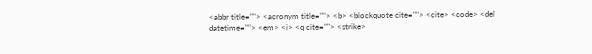<abbr title=""> <acronym title=""> <b> <blockquote cite=""> <cite> <code> <del datetime=""> <em> <i> <q cite=""> <strike>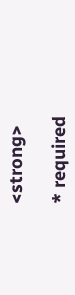<strong>

* required